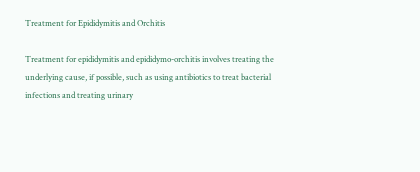Treatment for Epididymitis and Orchitis

Treatment for epididymitis and epididymo-orchitis involves treating the underlying cause, if possible, such as using antibiotics to treat bacterial infections and treating urinary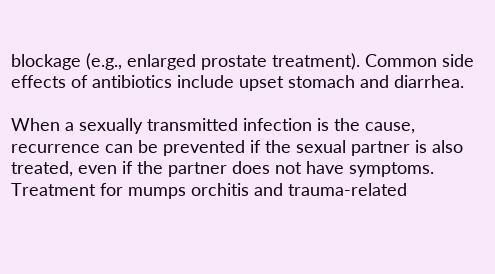blockage (e.g., enlarged prostate treatment). Common side effects of antibiotics include upset stomach and diarrhea.

When a sexually transmitted infection is the cause, recurrence can be prevented if the sexual partner is also treated, even if the partner does not have symptoms. Treatment for mumps orchitis and trauma-related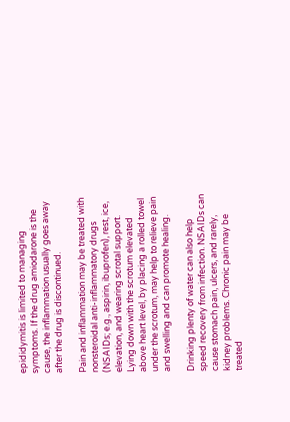epididymitis is limited to managing symptoms. If the drug amiodarone is the cause, the inflammation usually goes away after the drug is discontinued.

Pain and inflammation may be treated with nonsteroidal anti-inflammatory drugs (NSAIDs; e.g., aspirin, ibuprofen), rest, ice, elevation, and wearing scrotal support. Lying down with the scrotum elevated above heart level, by placing a rolled towel under the scrotum, may help to relieve pain and swelling and can promote healing.

Drinking plenty of water can also help speed recovery from infection. NSAIDs can cause stomach pain, ulcers, and rarely, kidney problems. Chronic pain may be treated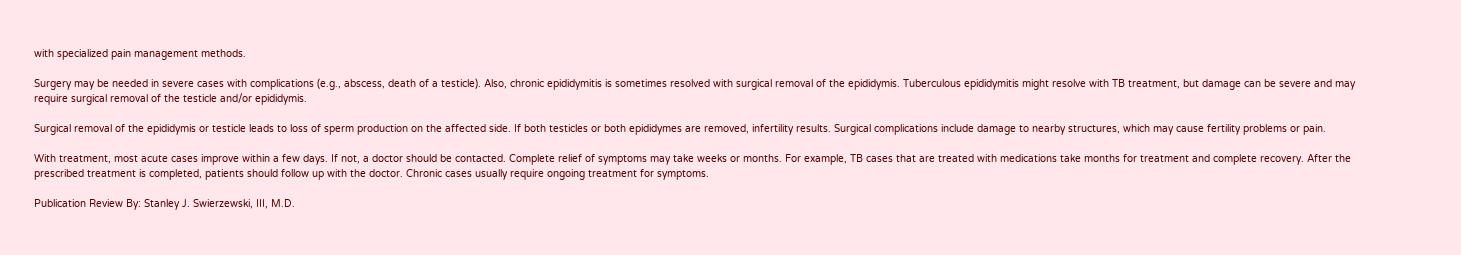with specialized pain management methods.

Surgery may be needed in severe cases with complications (e.g., abscess, death of a testicle). Also, chronic epididymitis is sometimes resolved with surgical removal of the epididymis. Tuberculous epididymitis might resolve with TB treatment, but damage can be severe and may require surgical removal of the testicle and/or epididymis.

Surgical removal of the epididymis or testicle leads to loss of sperm production on the affected side. If both testicles or both epididymes are removed, infertility results. Surgical complications include damage to nearby structures, which may cause fertility problems or pain.

With treatment, most acute cases improve within a few days. If not, a doctor should be contacted. Complete relief of symptoms may take weeks or months. For example, TB cases that are treated with medications take months for treatment and complete recovery. After the prescribed treatment is completed, patients should follow up with the doctor. Chronic cases usually require ongoing treatment for symptoms.

Publication Review By: Stanley J. Swierzewski, III, M.D.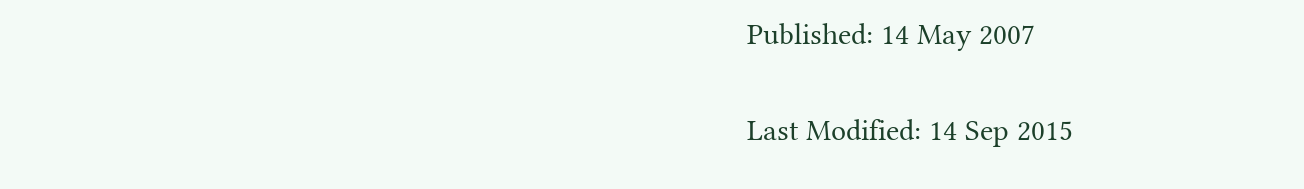Published: 14 May 2007

Last Modified: 14 Sep 2015